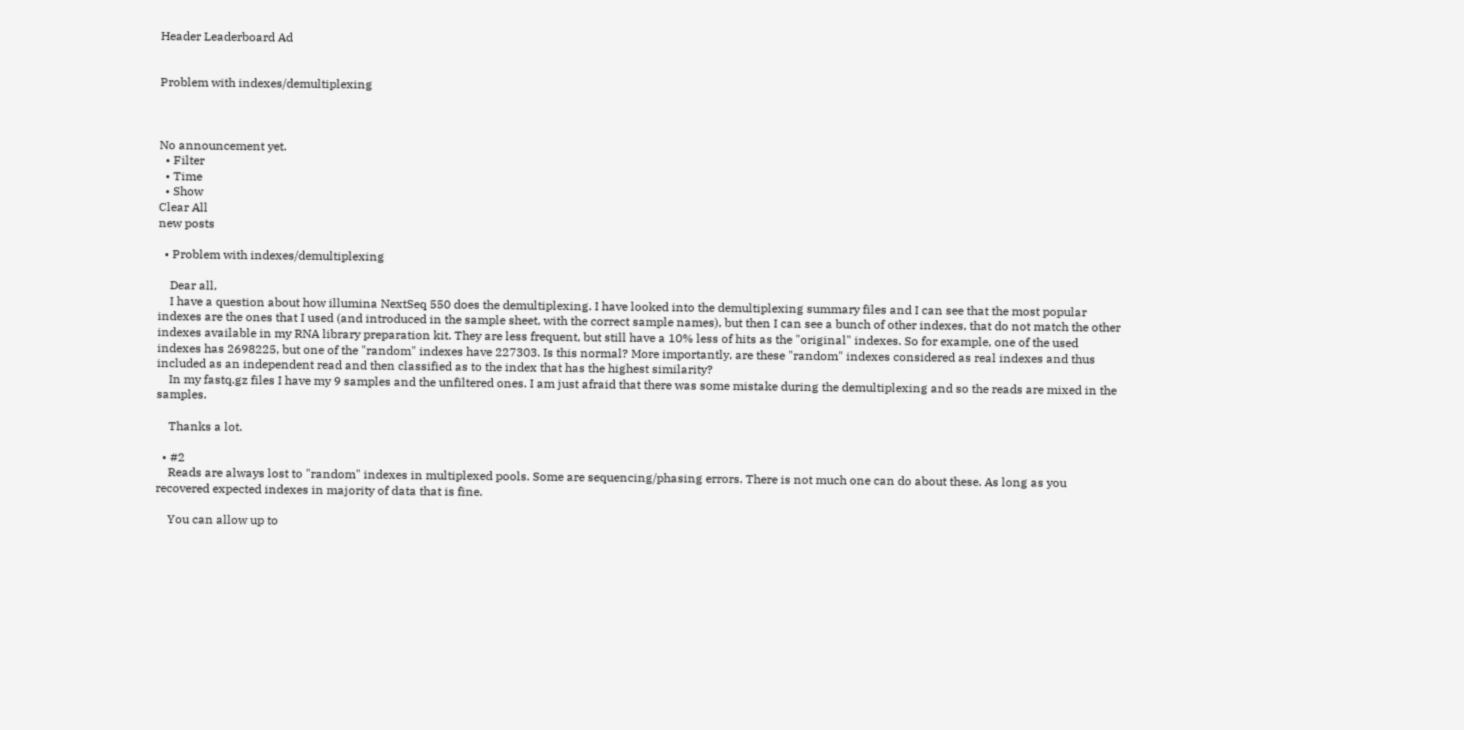Header Leaderboard Ad


Problem with indexes/demultiplexing



No announcement yet.
  • Filter
  • Time
  • Show
Clear All
new posts

  • Problem with indexes/demultiplexing

    Dear all,
    I have a question about how illumina NextSeq 550 does the demultiplexing. I have looked into the demultiplexing summary files and I can see that the most popular indexes are the ones that I used (and introduced in the sample sheet, with the correct sample names), but then I can see a bunch of other indexes, that do not match the other indexes available in my RNA library preparation kit. They are less frequent, but still have a 10% less of hits as the "original" indexes. So for example, one of the used indexes has 2698225, but one of the "random" indexes have 227303. Is this normal? More importantly, are these "random" indexes considered as real indexes and thus included as an independent read and then classified as to the index that has the highest similarity?
    In my fastq.gz files I have my 9 samples and the unfiltered ones. I am just afraid that there was some mistake during the demultiplexing and so the reads are mixed in the samples.

    Thanks a lot.

  • #2
    Reads are always lost to "random" indexes in multiplexed pools. Some are sequencing/phasing errors. There is not much one can do about these. As long as you recovered expected indexes in majority of data that is fine.

    You can allow up to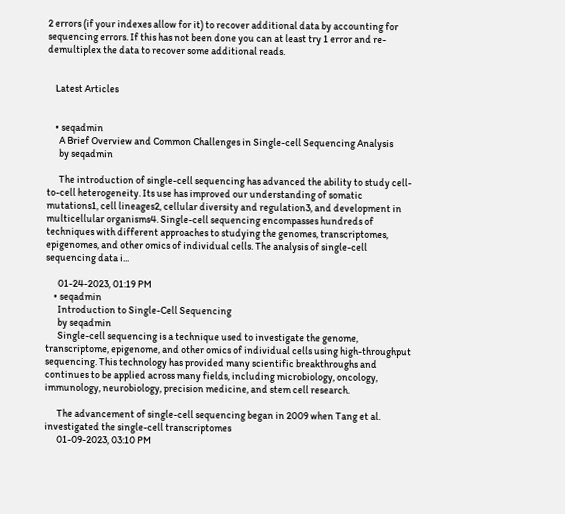2 errors (if your indexes allow for it) to recover additional data by accounting for sequencing errors. If this has not been done you can at least try 1 error and re-demultiplex the data to recover some additional reads.


    Latest Articles


    • seqadmin
      A Brief Overview and Common Challenges in Single-cell Sequencing Analysis
      by seqadmin

      The introduction of single-cell sequencing has advanced the ability to study cell-to-cell heterogeneity. Its use has improved our understanding of somatic mutations1, cell lineages2, cellular diversity and regulation3, and development in multicellular organisms4. Single-cell sequencing encompasses hundreds of techniques with different approaches to studying the genomes, transcriptomes, epigenomes, and other omics of individual cells. The analysis of single-cell sequencing data i...

      01-24-2023, 01:19 PM
    • seqadmin
      Introduction to Single-Cell Sequencing
      by seqadmin
      Single-cell sequencing is a technique used to investigate the genome, transcriptome, epigenome, and other omics of individual cells using high-throughput sequencing. This technology has provided many scientific breakthroughs and continues to be applied across many fields, including microbiology, oncology, immunology, neurobiology, precision medicine, and stem cell research.

      The advancement of single-cell sequencing began in 2009 when Tang et al. investigated the single-cell transcriptomes
      01-09-2023, 03:10 PM